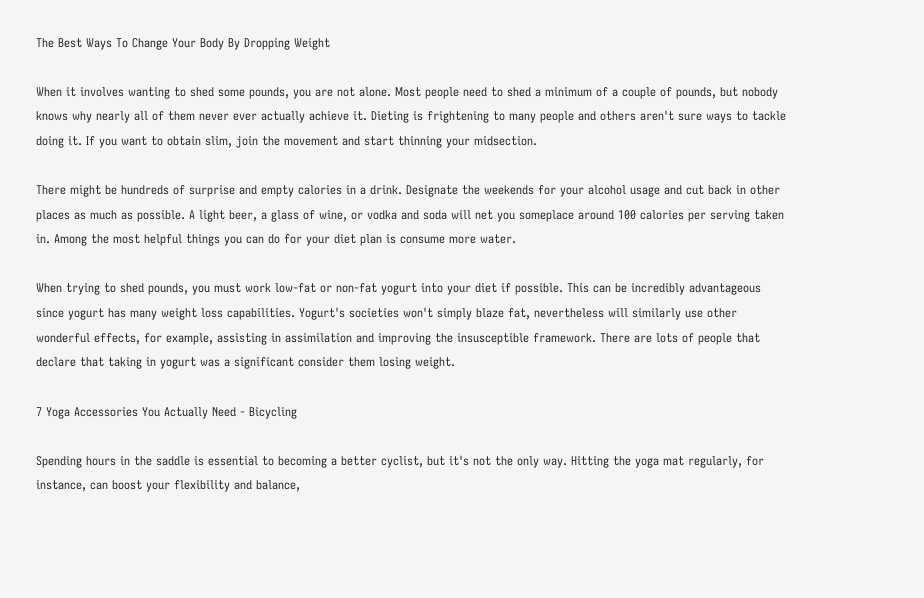The Best Ways To Change Your Body By Dropping Weight

When it involves wanting to shed some pounds, you are not alone. Most people need to shed a minimum of a couple of pounds, but nobody knows why nearly all of them never ever actually achieve it. Dieting is frightening to many people and others aren't sure ways to tackle doing it. If you want to obtain slim, join the movement and start thinning your midsection.

There might be hundreds of surprise and empty calories in a drink. Designate the weekends for your alcohol usage and cut back in other places as much as possible. A light beer, a glass of wine, or vodka and soda will net you someplace around 100 calories per serving taken in. Among the most helpful things you can do for your diet plan is consume more water.

When trying to shed pounds, you must work low-fat or non-fat yogurt into your diet if possible. This can be incredibly advantageous since yogurt has many weight loss capabilities. Yogurt's societies won't simply blaze fat, nevertheless will similarly use other wonderful effects, for example, assisting in assimilation and improving the insusceptible framework. There are lots of people that declare that taking in yogurt was a significant consider them losing weight.

7 Yoga Accessories You Actually Need - Bicycling

Spending hours in the saddle is essential to becoming a better cyclist, but it's not the only way. Hitting the yoga mat regularly, for instance, can boost your flexibility and balance,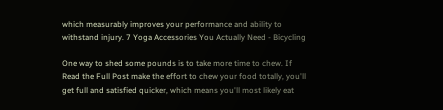which measurably improves your performance and ability to withstand injury. 7 Yoga Accessories You Actually Need - Bicycling

One way to shed some pounds is to take more time to chew. If Read the Full Post make the effort to chew your food totally, you'll get full and satisfied quicker, which means you'll most likely eat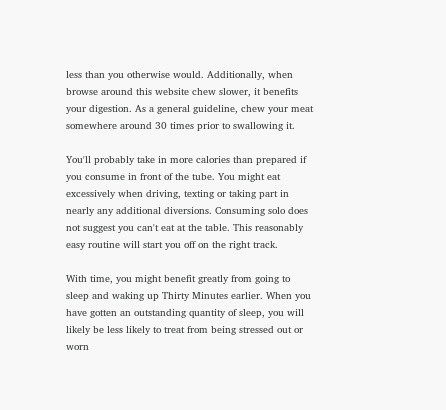less than you otherwise would. Additionally, when browse around this website chew slower, it benefits your digestion. As a general guideline, chew your meat somewhere around 30 times prior to swallowing it.

You'll probably take in more calories than prepared if you consume in front of the tube. You might eat excessively when driving, texting or taking part in nearly any additional diversions. Consuming solo does not suggest you can't eat at the table. This reasonably easy routine will start you off on the right track.

With time, you might benefit greatly from going to sleep and waking up Thirty Minutes earlier. When you have gotten an outstanding quantity of sleep, you will likely be less likely to treat from being stressed out or worn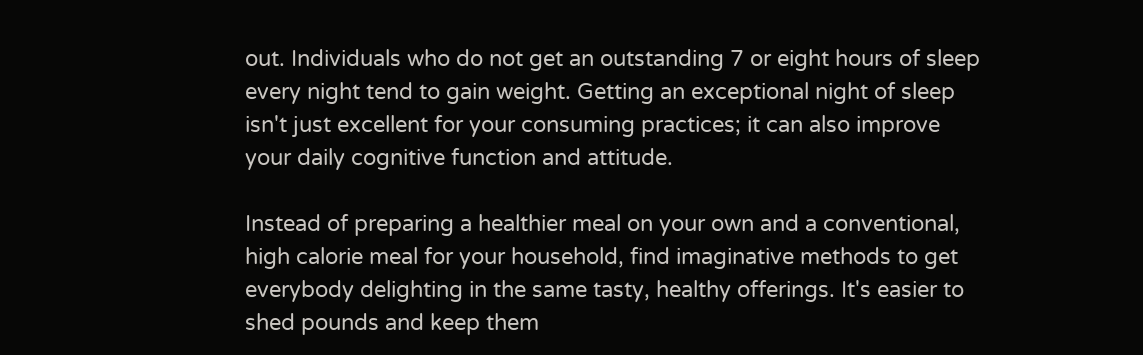out. Individuals who do not get an outstanding 7 or eight hours of sleep every night tend to gain weight. Getting an exceptional night of sleep isn't just excellent for your consuming practices; it can also improve your daily cognitive function and attitude.

Instead of preparing a healthier meal on your own and a conventional, high calorie meal for your household, find imaginative methods to get everybody delighting in the same tasty, healthy offerings. It's easier to shed pounds and keep them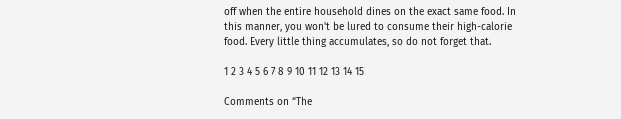off when the entire household dines on the exact same food. In this manner, you won't be lured to consume their high-calorie food. Every little thing accumulates, so do not forget that.

1 2 3 4 5 6 7 8 9 10 11 12 13 14 15

Comments on “The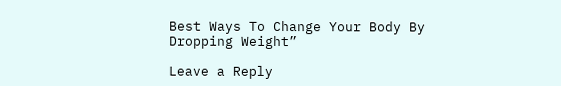Best Ways To Change Your Body By Dropping Weight”

Leave a Reply